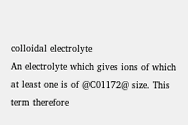colloidal electrolyte
An electrolyte which gives ions of which at least one is of @C01172@ size. This term therefore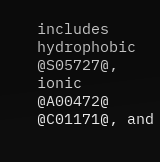includes hydrophobic @S05727@, ionic @A00472@ @C01171@, and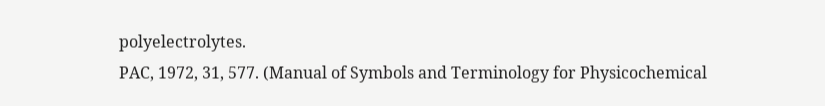polyelectrolytes.
PAC, 1972, 31, 577. (Manual of Symbols and Terminology for Physicochemical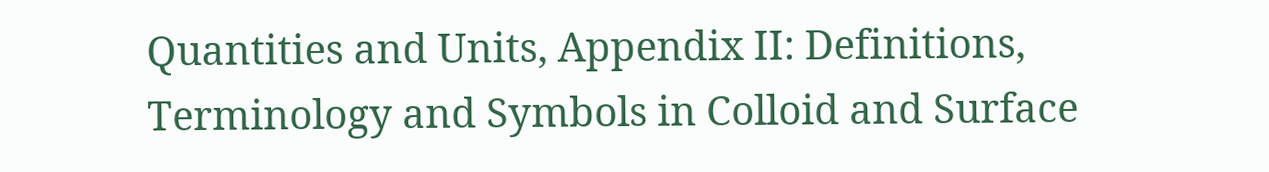Quantities and Units, Appendix II: Definitions, Terminology and Symbols in Colloid and Surface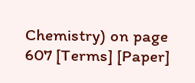Chemistry) on page 607 [Terms] [Paper]